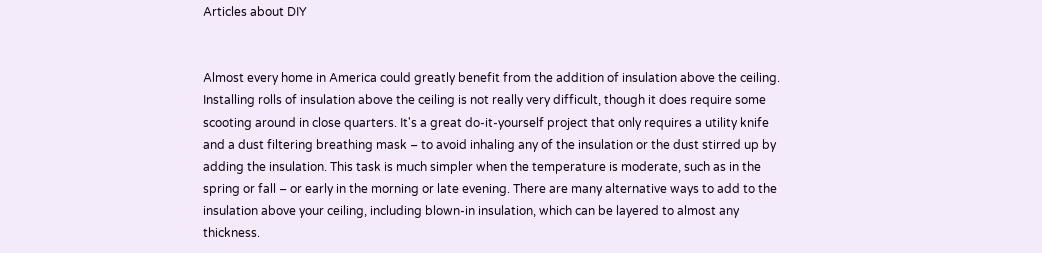Articles about DIY


Almost every home in America could greatly benefit from the addition of insulation above the ceiling. Installing rolls of insulation above the ceiling is not really very difficult, though it does require some scooting around in close quarters. It's a great do-it-yourself project that only requires a utility knife and a dust filtering breathing mask – to avoid inhaling any of the insulation or the dust stirred up by adding the insulation. This task is much simpler when the temperature is moderate, such as in the spring or fall – or early in the morning or late evening. There are many alternative ways to add to the insulation above your ceiling, including blown-in insulation, which can be layered to almost any thickness.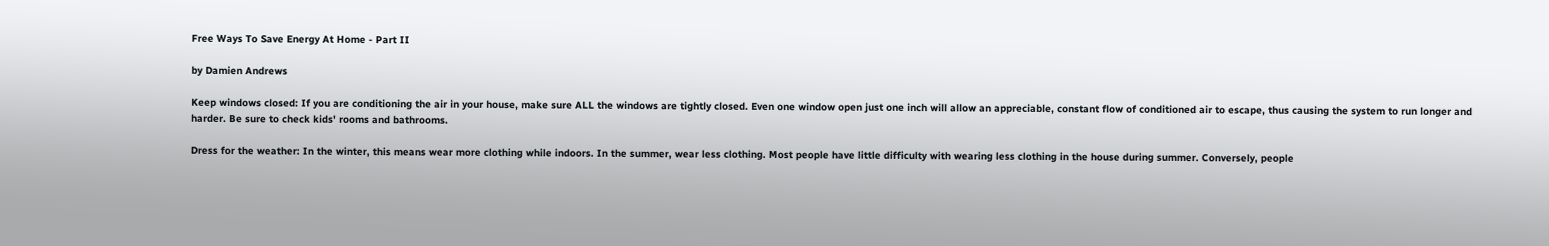Free Ways To Save Energy At Home - Part II

by Damien Andrews

Keep windows closed: If you are conditioning the air in your house, make sure ALL the windows are tightly closed. Even one window open just one inch will allow an appreciable, constant flow of conditioned air to escape, thus causing the system to run longer and harder. Be sure to check kids' rooms and bathrooms.

Dress for the weather: In the winter, this means wear more clothing while indoors. In the summer, wear less clothing. Most people have little difficulty with wearing less clothing in the house during summer. Conversely, people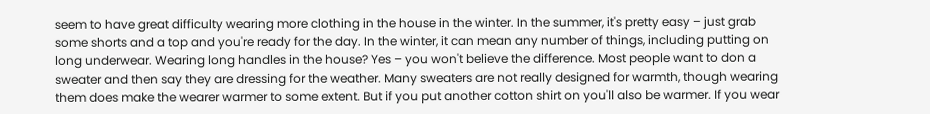seem to have great difficulty wearing more clothing in the house in the winter. In the summer, it's pretty easy – just grab some shorts and a top and you're ready for the day. In the winter, it can mean any number of things, including putting on long underwear. Wearing long handles in the house? Yes – you won't believe the difference. Most people want to don a sweater and then say they are dressing for the weather. Many sweaters are not really designed for warmth, though wearing them does make the wearer warmer to some extent. But if you put another cotton shirt on you'll also be warmer. If you wear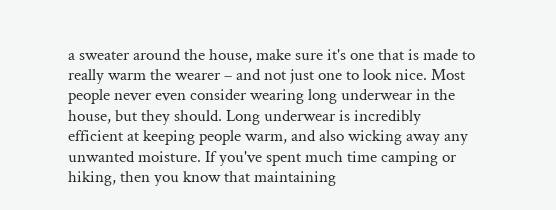a sweater around the house, make sure it's one that is made to really warm the wearer – and not just one to look nice. Most people never even consider wearing long underwear in the house, but they should. Long underwear is incredibly efficient at keeping people warm, and also wicking away any unwanted moisture. If you've spent much time camping or hiking, then you know that maintaining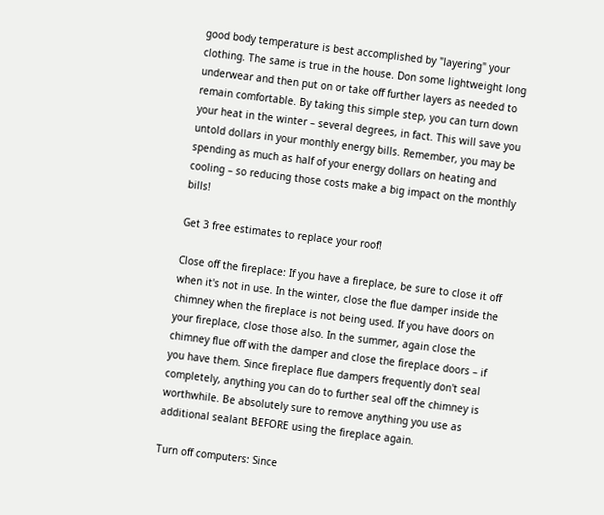good body temperature is best accomplished by "layering" your clothing. The same is true in the house. Don some lightweight long underwear and then put on or take off further layers as needed to remain comfortable. By taking this simple step, you can turn down your heat in the winter – several degrees, in fact. This will save you untold dollars in your monthly energy bills. Remember, you may be spending as much as half of your energy dollars on heating and cooling – so reducing those costs make a big impact on the monthly bills!

Get 3 free estimates to replace your roof!

Close off the fireplace: If you have a fireplace, be sure to close it off when it's not in use. In the winter, close the flue damper inside the chimney when the fireplace is not being used. If you have doors on your fireplace, close those also. In the summer, again close the chimney flue off with the damper and close the fireplace doors – if you have them. Since fireplace flue dampers frequently don't seal completely, anything you can do to further seal off the chimney is worthwhile. Be absolutely sure to remove anything you use as additional sealant BEFORE using the fireplace again.

Turn off computers: Since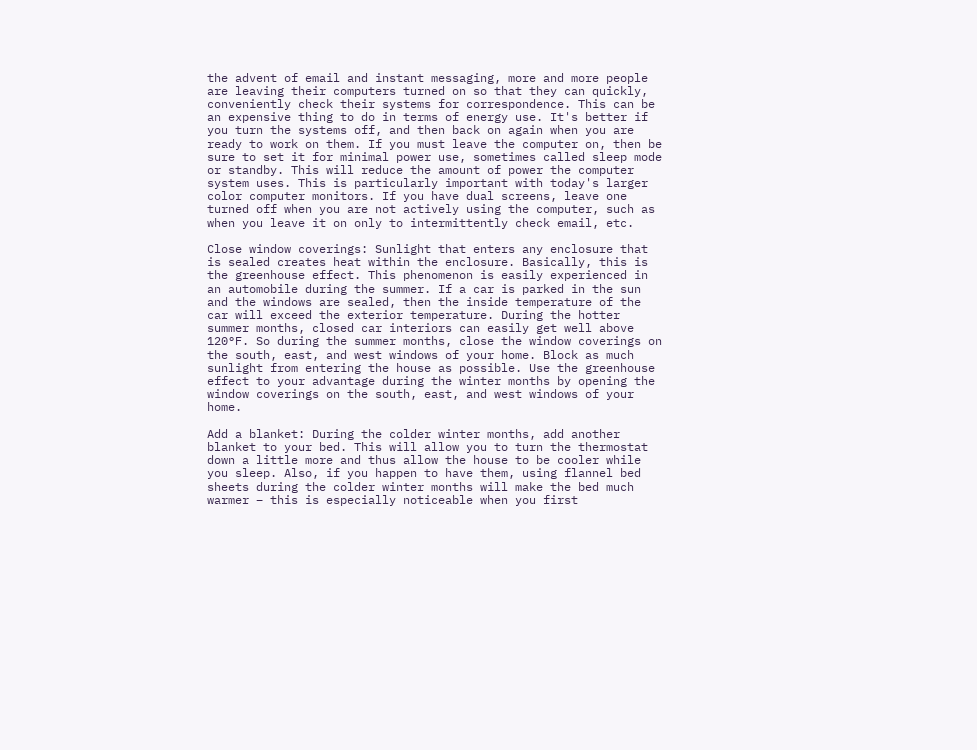the advent of email and instant messaging, more and more people are leaving their computers turned on so that they can quickly, conveniently check their systems for correspondence. This can be an expensive thing to do in terms of energy use. It's better if you turn the systems off, and then back on again when you are ready to work on them. If you must leave the computer on, then be sure to set it for minimal power use, sometimes called sleep mode or standby. This will reduce the amount of power the computer system uses. This is particularly important with today's larger color computer monitors. If you have dual screens, leave one turned off when you are not actively using the computer, such as when you leave it on only to intermittently check email, etc.

Close window coverings: Sunlight that enters any enclosure that is sealed creates heat within the enclosure. Basically, this is the greenhouse effect. This phenomenon is easily experienced in an automobile during the summer. If a car is parked in the sun and the windows are sealed, then the inside temperature of the car will exceed the exterior temperature. During the hotter summer months, closed car interiors can easily get well above 120°F. So during the summer months, close the window coverings on the south, east, and west windows of your home. Block as much sunlight from entering the house as possible. Use the greenhouse effect to your advantage during the winter months by opening the window coverings on the south, east, and west windows of your home.

Add a blanket: During the colder winter months, add another blanket to your bed. This will allow you to turn the thermostat down a little more and thus allow the house to be cooler while you sleep. Also, if you happen to have them, using flannel bed sheets during the colder winter months will make the bed much warmer – this is especially noticeable when you first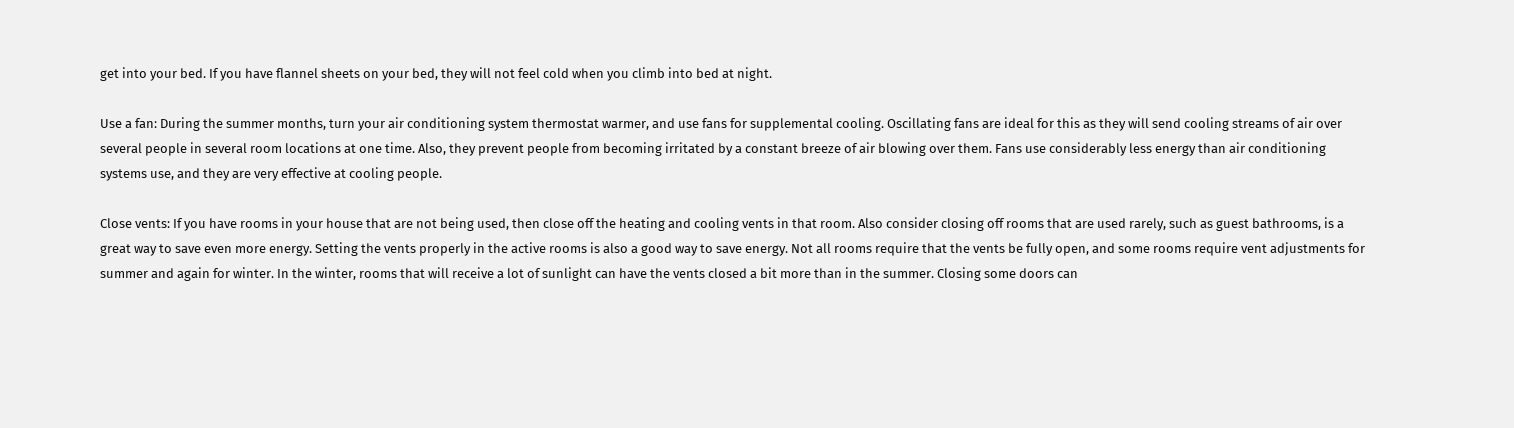get into your bed. If you have flannel sheets on your bed, they will not feel cold when you climb into bed at night.

Use a fan: During the summer months, turn your air conditioning system thermostat warmer, and use fans for supplemental cooling. Oscillating fans are ideal for this as they will send cooling streams of air over several people in several room locations at one time. Also, they prevent people from becoming irritated by a constant breeze of air blowing over them. Fans use considerably less energy than air conditioning systems use, and they are very effective at cooling people.

Close vents: If you have rooms in your house that are not being used, then close off the heating and cooling vents in that room. Also consider closing off rooms that are used rarely, such as guest bathrooms, is a great way to save even more energy. Setting the vents properly in the active rooms is also a good way to save energy. Not all rooms require that the vents be fully open, and some rooms require vent adjustments for summer and again for winter. In the winter, rooms that will receive a lot of sunlight can have the vents closed a bit more than in the summer. Closing some doors can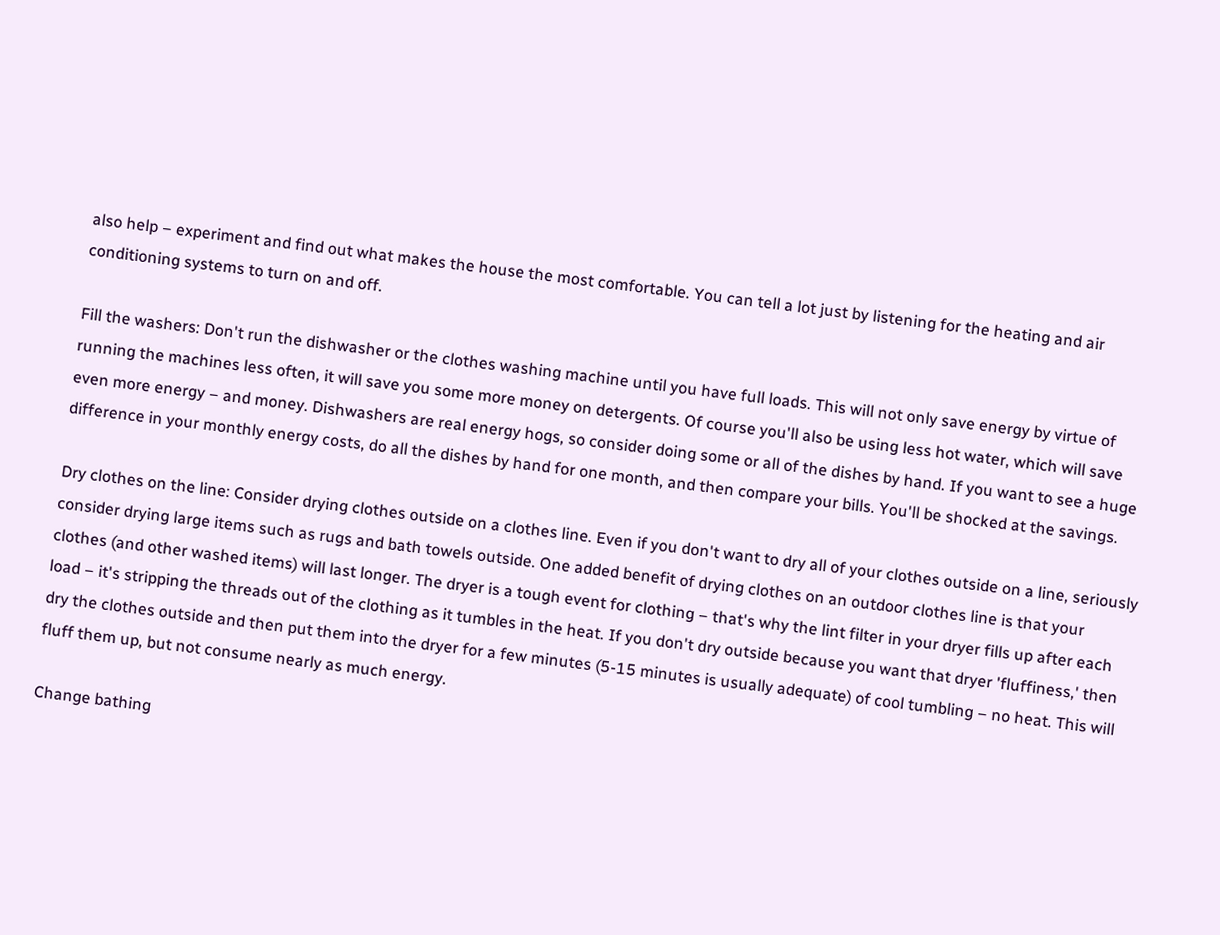also help – experiment and find out what makes the house the most comfortable. You can tell a lot just by listening for the heating and air conditioning systems to turn on and off.

Fill the washers: Don't run the dishwasher or the clothes washing machine until you have full loads. This will not only save energy by virtue of running the machines less often, it will save you some more money on detergents. Of course you'll also be using less hot water, which will save even more energy – and money. Dishwashers are real energy hogs, so consider doing some or all of the dishes by hand. If you want to see a huge difference in your monthly energy costs, do all the dishes by hand for one month, and then compare your bills. You'll be shocked at the savings.

Dry clothes on the line: Consider drying clothes outside on a clothes line. Even if you don't want to dry all of your clothes outside on a line, seriously consider drying large items such as rugs and bath towels outside. One added benefit of drying clothes on an outdoor clothes line is that your clothes (and other washed items) will last longer. The dryer is a tough event for clothing – that's why the lint filter in your dryer fills up after each load – it's stripping the threads out of the clothing as it tumbles in the heat. If you don't dry outside because you want that dryer 'fluffiness,' then dry the clothes outside and then put them into the dryer for a few minutes (5-15 minutes is usually adequate) of cool tumbling – no heat. This will fluff them up, but not consume nearly as much energy.

Change bathing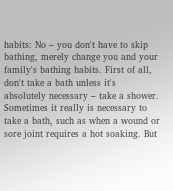habits: No – you don't have to skip bathing, merely change you and your family's bathing habits. First of all, don't take a bath unless it's absolutely necessary – take a shower. Sometimes it really is necessary to take a bath, such as when a wound or sore joint requires a hot soaking. But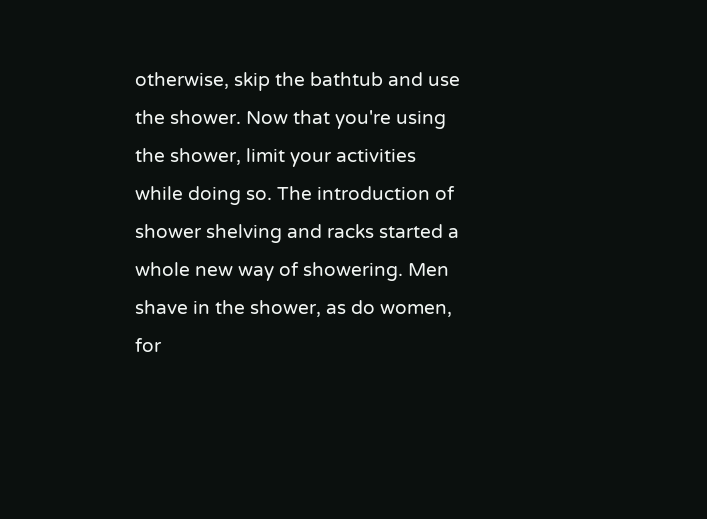otherwise, skip the bathtub and use the shower. Now that you're using the shower, limit your activities while doing so. The introduction of shower shelving and racks started a whole new way of showering. Men shave in the shower, as do women, for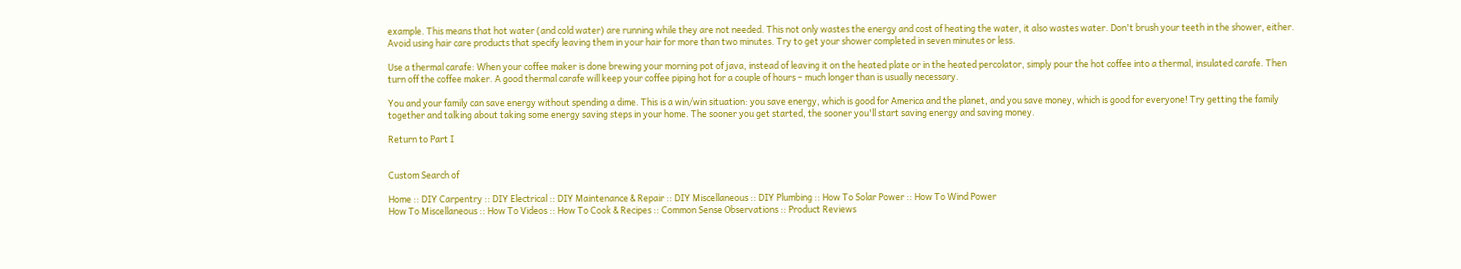example. This means that hot water (and cold water) are running while they are not needed. This not only wastes the energy and cost of heating the water, it also wastes water. Don't brush your teeth in the shower, either. Avoid using hair care products that specify leaving them in your hair for more than two minutes. Try to get your shower completed in seven minutes or less.

Use a thermal carafe: When your coffee maker is done brewing your morning pot of java, instead of leaving it on the heated plate or in the heated percolator, simply pour the hot coffee into a thermal, insulated carafe. Then turn off the coffee maker. A good thermal carafe will keep your coffee piping hot for a couple of hours – much longer than is usually necessary.

You and your family can save energy without spending a dime. This is a win/win situation: you save energy, which is good for America and the planet, and you save money, which is good for everyone! Try getting the family together and talking about taking some energy saving steps in your home. The sooner you get started, the sooner you'll start saving energy and saving money.

Return to Part I


Custom Search of

Home :: DIY Carpentry :: DIY Electrical :: DIY Maintenance & Repair :: DIY Miscellaneous :: DIY Plumbing :: How To Solar Power :: How To Wind Power
How To Miscellaneous :: How To Videos :: How To Cook & Recipes :: Common Sense Observations :: Product Reviews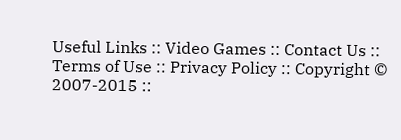Useful Links :: Video Games :: Contact Us :: Terms of Use :: Privacy Policy :: Copyright © 2007-2015 ::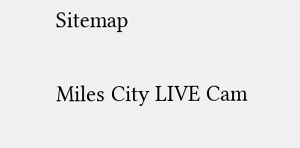Sitemap

Miles City LIVE Cam